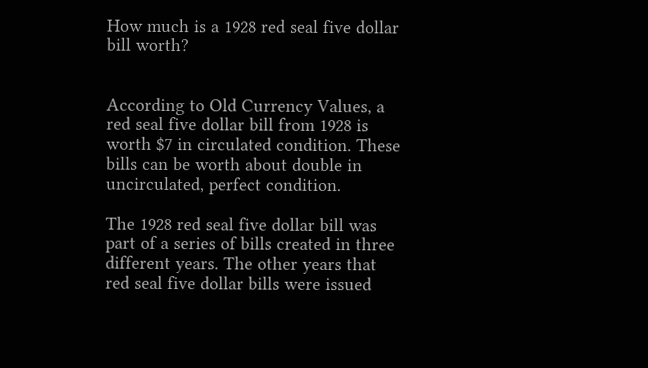How much is a 1928 red seal five dollar bill worth?


According to Old Currency Values, a red seal five dollar bill from 1928 is worth $7 in circulated condition. These bills can be worth about double in uncirculated, perfect condition.

The 1928 red seal five dollar bill was part of a series of bills created in three different years. The other years that red seal five dollar bills were issued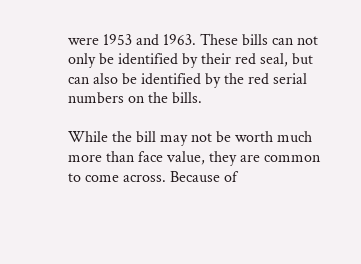were 1953 and 1963. These bills can not only be identified by their red seal, but can also be identified by the red serial numbers on the bills.

While the bill may not be worth much more than face value, they are common to come across. Because of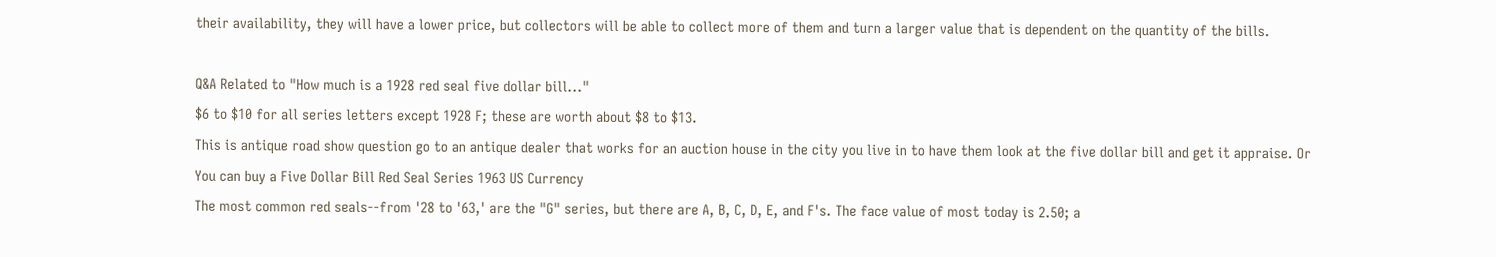their availability, they will have a lower price, but collectors will be able to collect more of them and turn a larger value that is dependent on the quantity of the bills.

Q&A Related to "How much is a 1928 red seal five dollar bill..."
$6 to $10 for all series letters except 1928 F; these are worth about $8 to $13.
This is antique road show question go to an antique dealer that works for an auction house in the city you live in to have them look at the five dollar bill and get it appraise. Or
You can buy a Five Dollar Bill Red Seal Series 1963 US Currency
The most common red seals--from '28 to '63,' are the "G" series, but there are A, B, C, D, E, and F's. The face value of most today is 2.50; a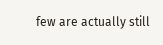few are actually still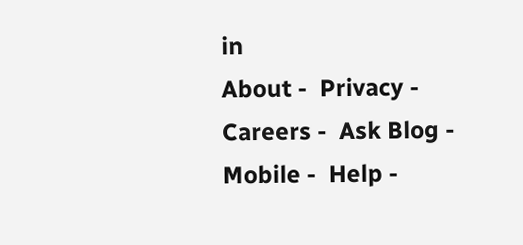in
About -  Privacy -  Careers -  Ask Blog -  Mobile -  Help -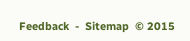Feedback  -  Sitemap  © 2015